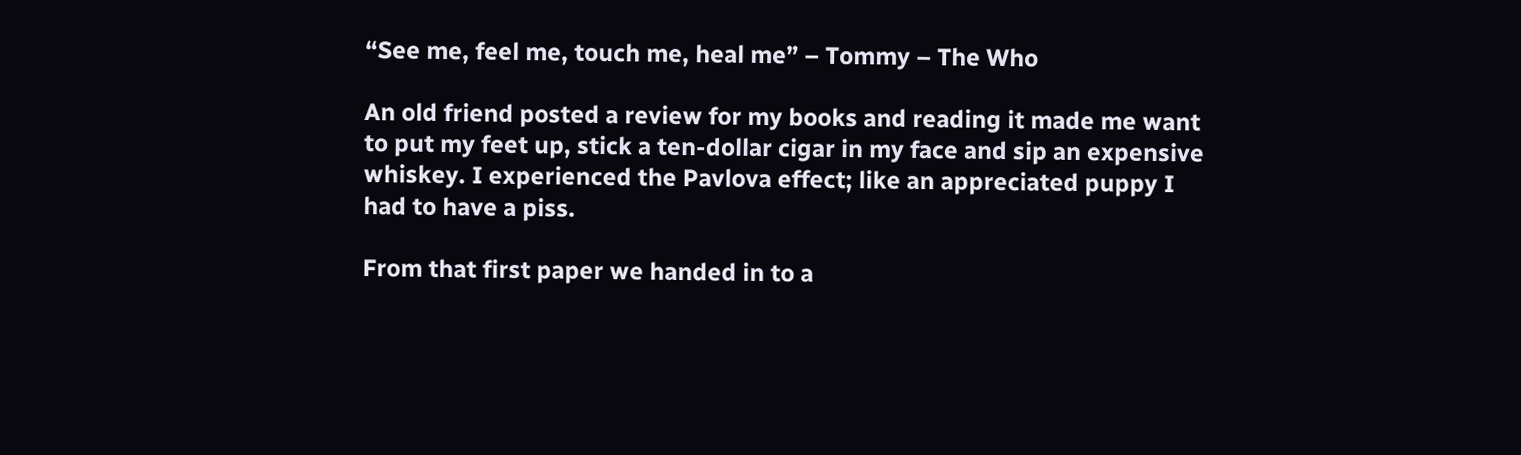“See me, feel me, touch me, heal me” – Tommy – The Who

An old friend posted a review for my books and reading it made me want to put my feet up, stick a ten-dollar cigar in my face and sip an expensive whiskey. I experienced the Pavlova effect; like an appreciated puppy I had to have a piss.

From that first paper we handed in to a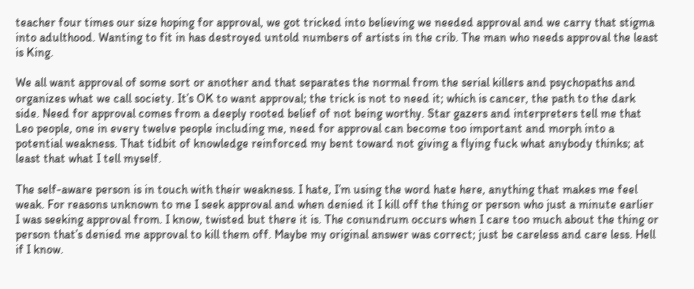teacher four times our size hoping for approval, we got tricked into believing we needed approval and we carry that stigma into adulthood. Wanting to fit in has destroyed untold numbers of artists in the crib. The man who needs approval the least is King.

We all want approval of some sort or another and that separates the normal from the serial killers and psychopaths and organizes what we call society. It’s OK to want approval; the trick is not to need it; which is cancer, the path to the dark side. Need for approval comes from a deeply rooted belief of not being worthy. Star gazers and interpreters tell me that Leo people, one in every twelve people including me, need for approval can become too important and morph into a potential weakness. That tidbit of knowledge reinforced my bent toward not giving a flying fuck what anybody thinks; at least that what I tell myself.

The self-aware person is in touch with their weakness. I hate, I’m using the word hate here, anything that makes me feel weak. For reasons unknown to me I seek approval and when denied it I kill off the thing or person who just a minute earlier I was seeking approval from. I know, twisted but there it is. The conundrum occurs when I care too much about the thing or person that’s denied me approval to kill them off. Maybe my original answer was correct; just be careless and care less. Hell if I know.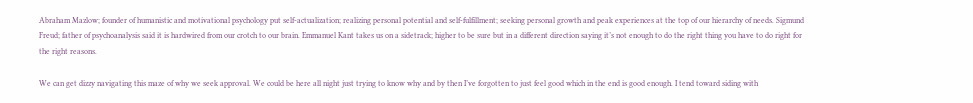Abraham Mazlow; founder of humanistic and motivational psychology put self-actualization; realizing personal potential and self-fulfillment; seeking personal growth and peak experiences at the top of our hierarchy of needs. Sigmund Freud; father of psychoanalysis said it is hardwired from our crotch to our brain. Emmanuel Kant takes us on a sidetrack; higher to be sure but in a different direction saying it’s not enough to do the right thing you have to do right for the right reasons.

We can get dizzy navigating this maze of why we seek approval. We could be here all night just trying to know why and by then I’ve forgotten to just feel good which in the end is good enough. I tend toward siding with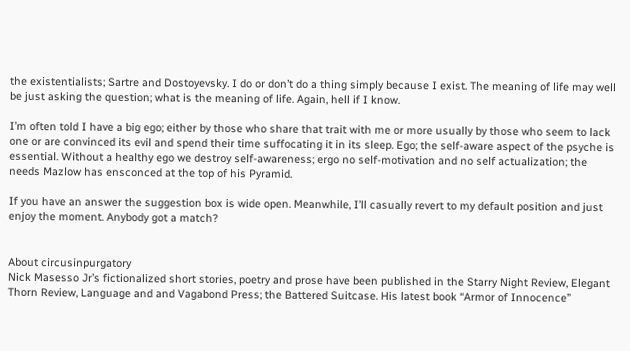the existentialists; Sartre and Dostoyevsky. I do or don’t do a thing simply because I exist. The meaning of life may well be just asking the question; what is the meaning of life. Again, hell if I know.

I’m often told I have a big ego; either by those who share that trait with me or more usually by those who seem to lack one or are convinced its evil and spend their time suffocating it in its sleep. Ego; the self-aware aspect of the psyche is essential. Without a healthy ego we destroy self-awareness; ergo no self-motivation and no self actualization; the needs Mazlow has ensconced at the top of his Pyramid.

If you have an answer the suggestion box is wide open. Meanwhile, I’ll casually revert to my default position and just enjoy the moment. Anybody got a match?


About circusinpurgatory
Nick Masesso Jr’s fictionalized short stories, poetry and prose have been published in the Starry Night Review, Elegant Thorn Review, Language and and Vagabond Press; the Battered Suitcase. His latest book “Armor of Innocence”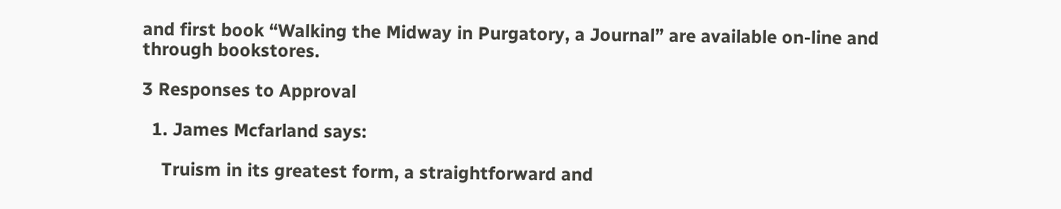and first book “Walking the Midway in Purgatory, a Journal” are available on-line and through bookstores.

3 Responses to Approval

  1. James Mcfarland says:

    Truism in its greatest form, a straightforward and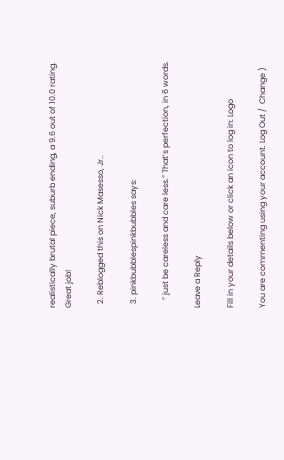realistically brutal piece, suburb ending, a 9.6 out of 10.0 rating. Great job!

  2. Reblogged this on Nick Masesso, Jr..

  3. pinkbubblespinkbubbles says:

    ” just be careless and care less.” That’s perfection, in 6 words.

Leave a Reply

Fill in your details below or click an icon to log in: Logo

You are commenting using your account. Log Out /  Change )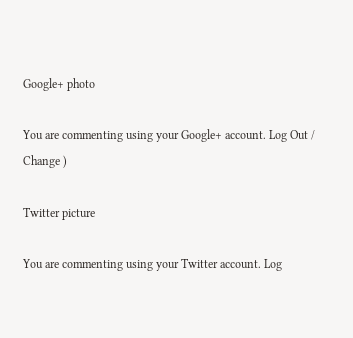Google+ photo

You are commenting using your Google+ account. Log Out /  Change )

Twitter picture

You are commenting using your Twitter account. Log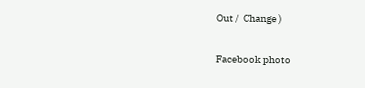Out /  Change )

Facebook photo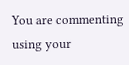You are commenting using your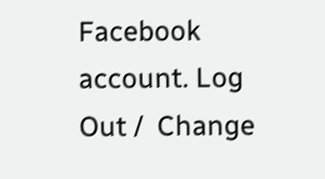Facebook account. Log Out /  Change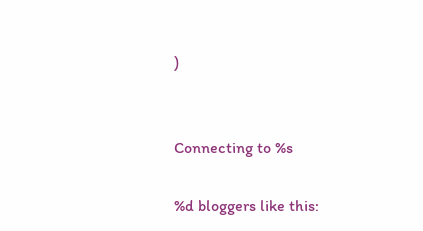)


Connecting to %s

%d bloggers like this: